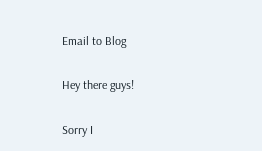Email to Blog

Hey there guys!

Sorry I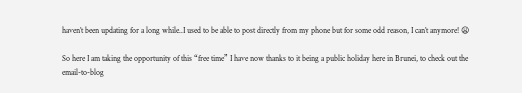haven’t been updating for a long while..I used to be able to post directly from my phone but for some odd reason, I can’t anymore! 😦

So here I am taking the opportunity of this “free time” I have now thanks to it being a public holiday here in Brunei, to check out the email-to-blog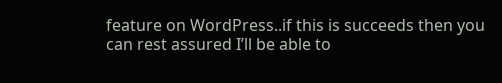feature on WordPress..if this is succeeds then you can rest assured I’ll be able to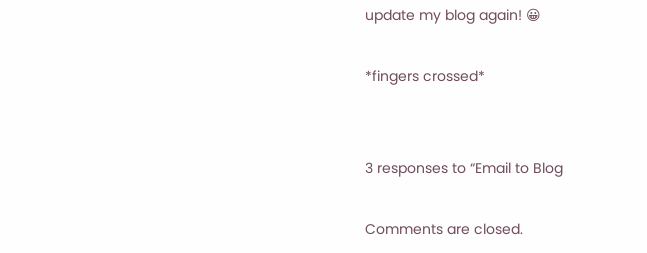update my blog again! 😀

*fingers crossed*


3 responses to “Email to Blog

Comments are closed.